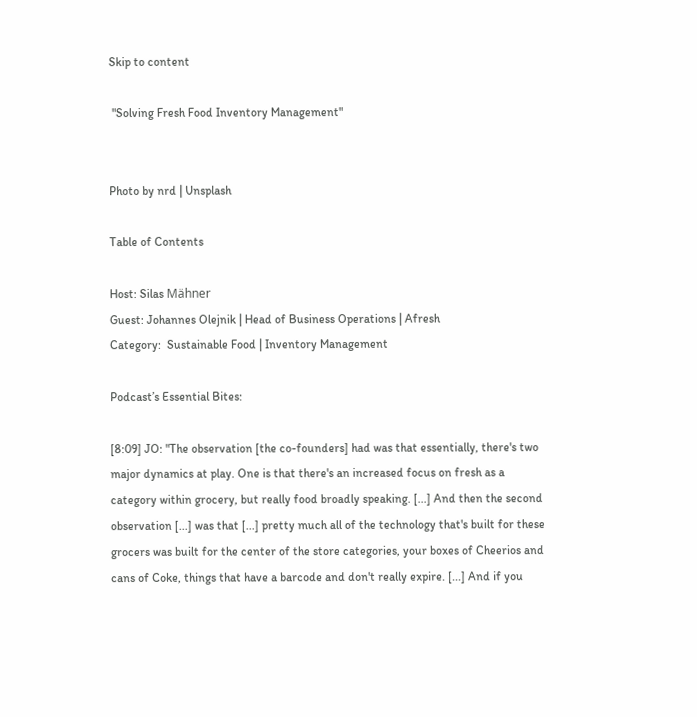Skip to content

 "Solving Fresh Food Inventory Management"


Photo by nrd | Unsplash

Table of Contents

Host: Silas Mähner
Guest: Johannes Olejnik | Head of Business Operations | Afresh
Category:  Sustainable Food | Inventory Management

Podcast’s Essential Bites:

[8:09] JO: "The observation [the co-founders] had was that essentially, there's two major dynamics at play. One is that there's an increased focus on fresh as a category within grocery, but really food broadly speaking. [...] And then the second observation [...] was that [...] pretty much all of the technology that's built for these grocers was built for the center of the store categories, your boxes of Cheerios and cans of Coke, things that have a barcode and don't really expire. [...] And if you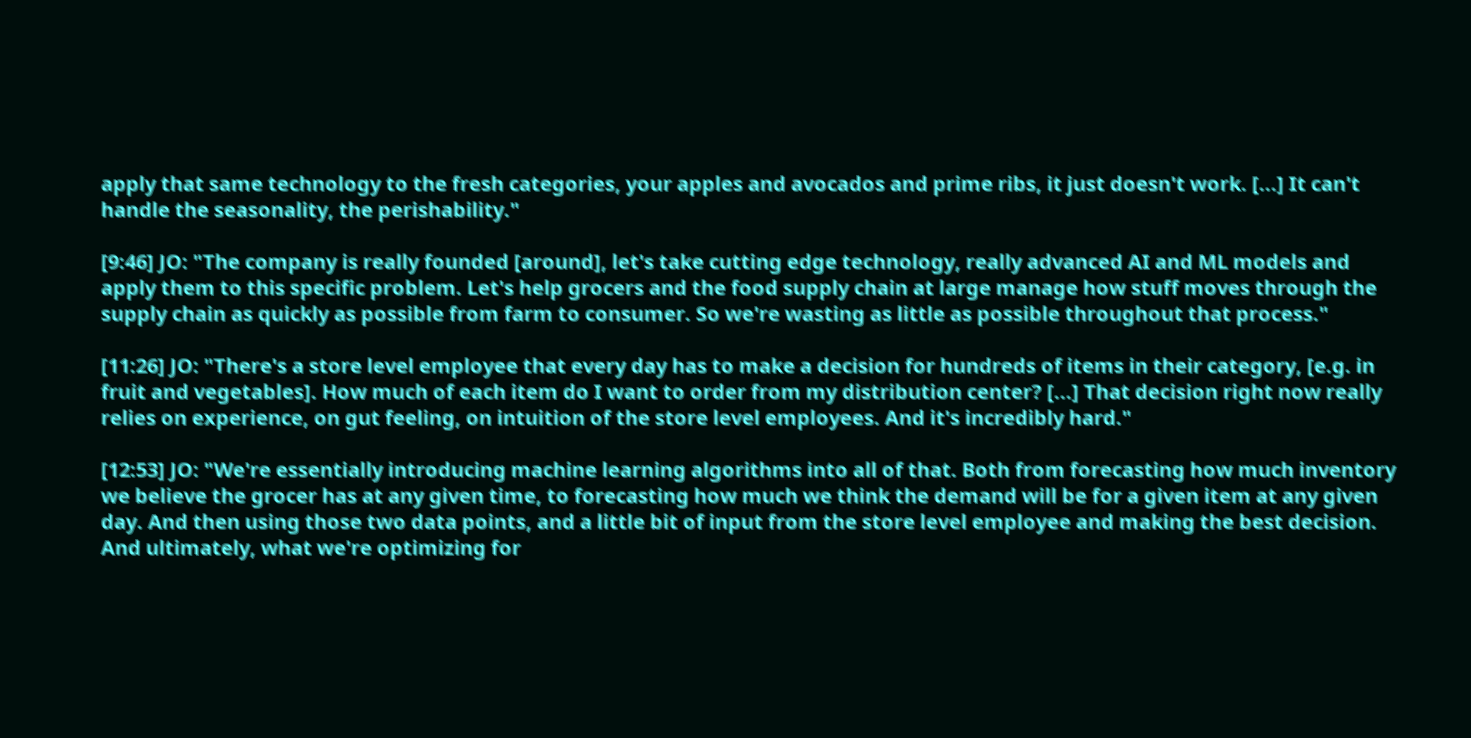apply that same technology to the fresh categories, your apples and avocados and prime ribs, it just doesn't work. [...] It can't handle the seasonality, the perishability."

[9:46] JO: "The company is really founded [around], let's take cutting edge technology, really advanced AI and ML models and apply them to this specific problem. Let's help grocers and the food supply chain at large manage how stuff moves through the supply chain as quickly as possible from farm to consumer. So we're wasting as little as possible throughout that process."

[11:26] JO: "There's a store level employee that every day has to make a decision for hundreds of items in their category, [e.g. in fruit and vegetables]. How much of each item do I want to order from my distribution center? [...] That decision right now really relies on experience, on gut feeling, on intuition of the store level employees. And it's incredibly hard."

[12:53] JO: "We're essentially introducing machine learning algorithms into all of that. Both from forecasting how much inventory we believe the grocer has at any given time, to forecasting how much we think the demand will be for a given item at any given day. And then using those two data points, and a little bit of input from the store level employee and making the best decision. And ultimately, what we're optimizing for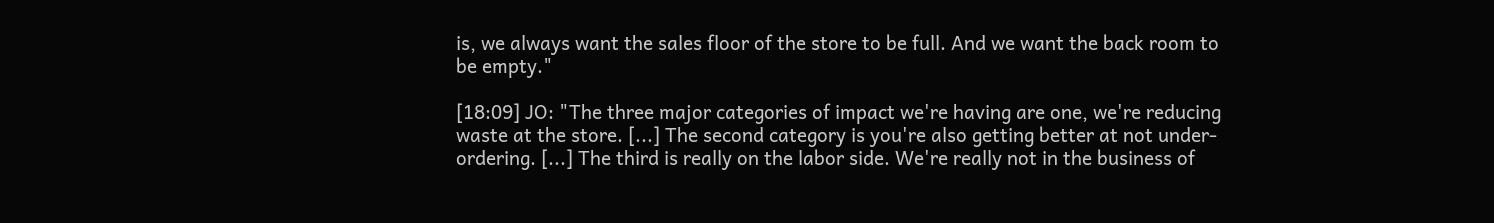is, we always want the sales floor of the store to be full. And we want the back room to be empty."

[18:09] JO: "The three major categories of impact we're having are one, we're reducing waste at the store. [...] The second category is you're also getting better at not under-ordering. [...] The third is really on the labor side. We're really not in the business of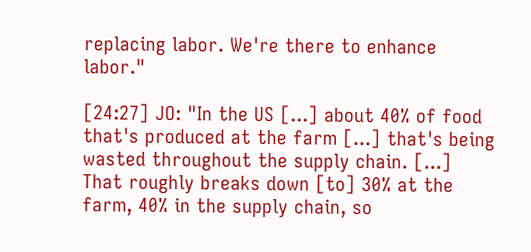replacing labor. We're there to enhance labor."

[24:27] JO: "In the US [...] about 40% of food that's produced at the farm [...] that's being wasted throughout the supply chain. [...] That roughly breaks down [to] 30% at the farm, 40% in the supply chain, so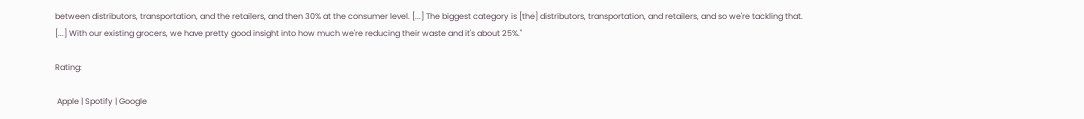between distributors, transportation, and the retailers, and then 30% at the consumer level. [...] The biggest category is [the] distributors, transportation, and retailers, and so we're tackling that. [...] With our existing grocers, we have pretty good insight into how much we're reducing their waste and it's about 25%."

Rating:

 Apple | Spotify | Google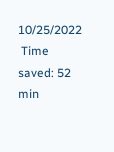10/25/2022
 Time saved: 52 min